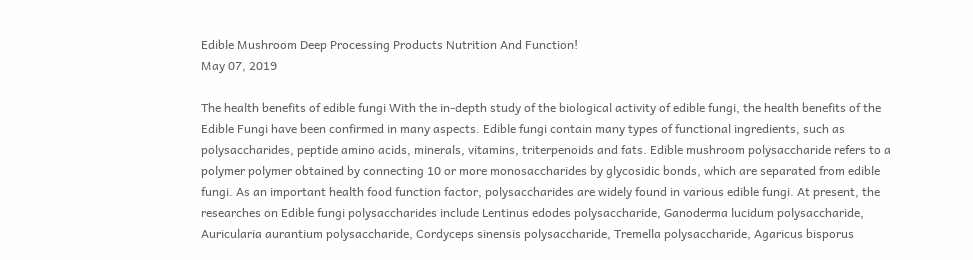Edible Mushroom Deep Processing Products Nutrition And Function!
May 07, 2019

The health benefits of edible fungi With the in-depth study of the biological activity of edible fungi, the health benefits of the Edible Fungi have been confirmed in many aspects. Edible fungi contain many types of functional ingredients, such as polysaccharides, peptide amino acids, minerals, vitamins, triterpenoids and fats. Edible mushroom polysaccharide refers to a polymer polymer obtained by connecting 10 or more monosaccharides by glycosidic bonds, which are separated from edible fungi. As an important health food function factor, polysaccharides are widely found in various edible fungi. At present, the researches on Edible fungi polysaccharides include Lentinus edodes polysaccharide, Ganoderma lucidum polysaccharide, Auricularia aurantium polysaccharide, Cordyceps sinensis polysaccharide, Tremella polysaccharide, Agaricus bisporus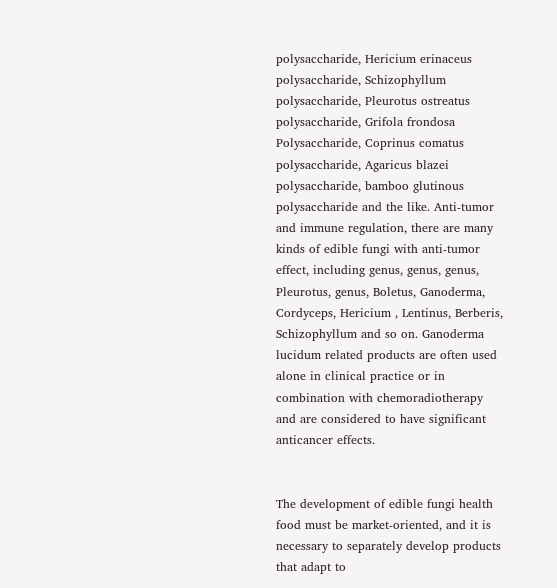polysaccharide, Hericium erinaceus polysaccharide, Schizophyllum polysaccharide, Pleurotus ostreatus polysaccharide, Grifola frondosa Polysaccharide, Coprinus comatus polysaccharide, Agaricus blazei polysaccharide, bamboo glutinous polysaccharide and the like. Anti-tumor and immune regulation, there are many kinds of edible fungi with anti-tumor effect, including genus, genus, genus, Pleurotus, genus, Boletus, Ganoderma, Cordyceps, Hericium , Lentinus, Berberis, Schizophyllum and so on. Ganoderma lucidum related products are often used alone in clinical practice or in combination with chemoradiotherapy and are considered to have significant anticancer effects.


The development of edible fungi health food must be market-oriented, and it is necessary to separately develop products that adapt to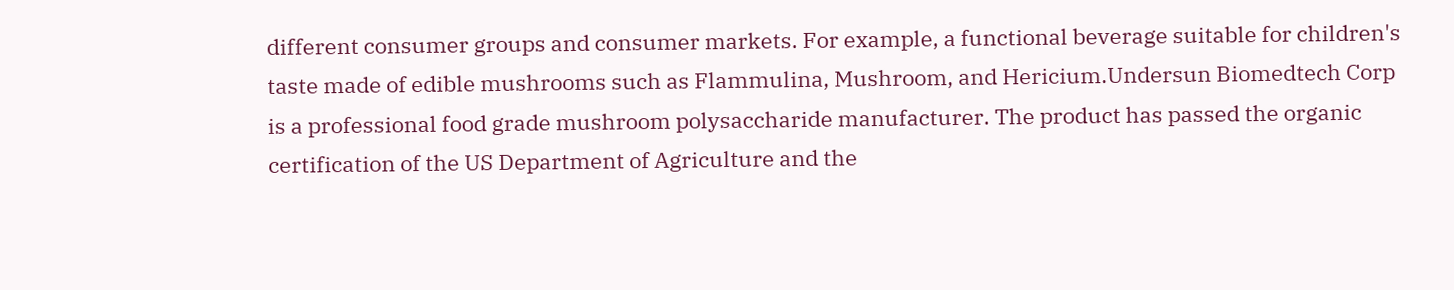different consumer groups and consumer markets. For example, a functional beverage suitable for children's taste made of edible mushrooms such as Flammulina, Mushroom, and Hericium.Undersun Biomedtech Corp is a professional food grade mushroom polysaccharide manufacturer. The product has passed the organic certification of the US Department of Agriculture and the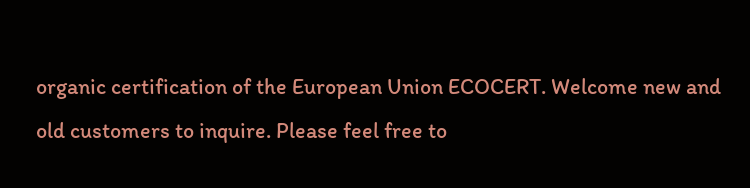organic certification of the European Union ECOCERT. Welcome new and old customers to inquire. Please feel free to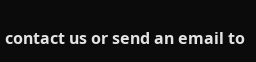contact us or send an email to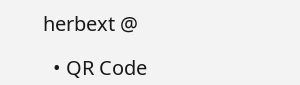herbext @

  • QR Code